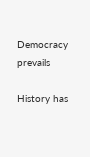Democracy prevails

History has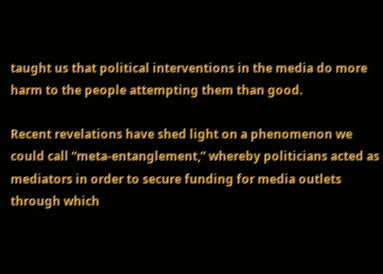taught us that political interventions in the media do more harm to the people attempting them than good.

Recent revelations have shed light on a phenomenon we could call “meta-entanglement,” whereby politicians acted as mediators in order to secure funding for media outlets through which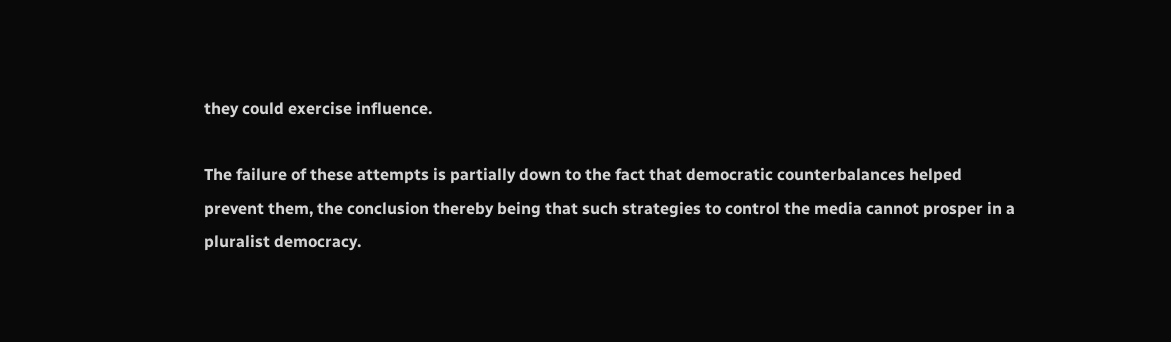they could exercise influence.

The failure of these attempts is partially down to the fact that democratic counterbalances helped prevent them, the conclusion thereby being that such strategies to control the media cannot prosper in a pluralist democracy.